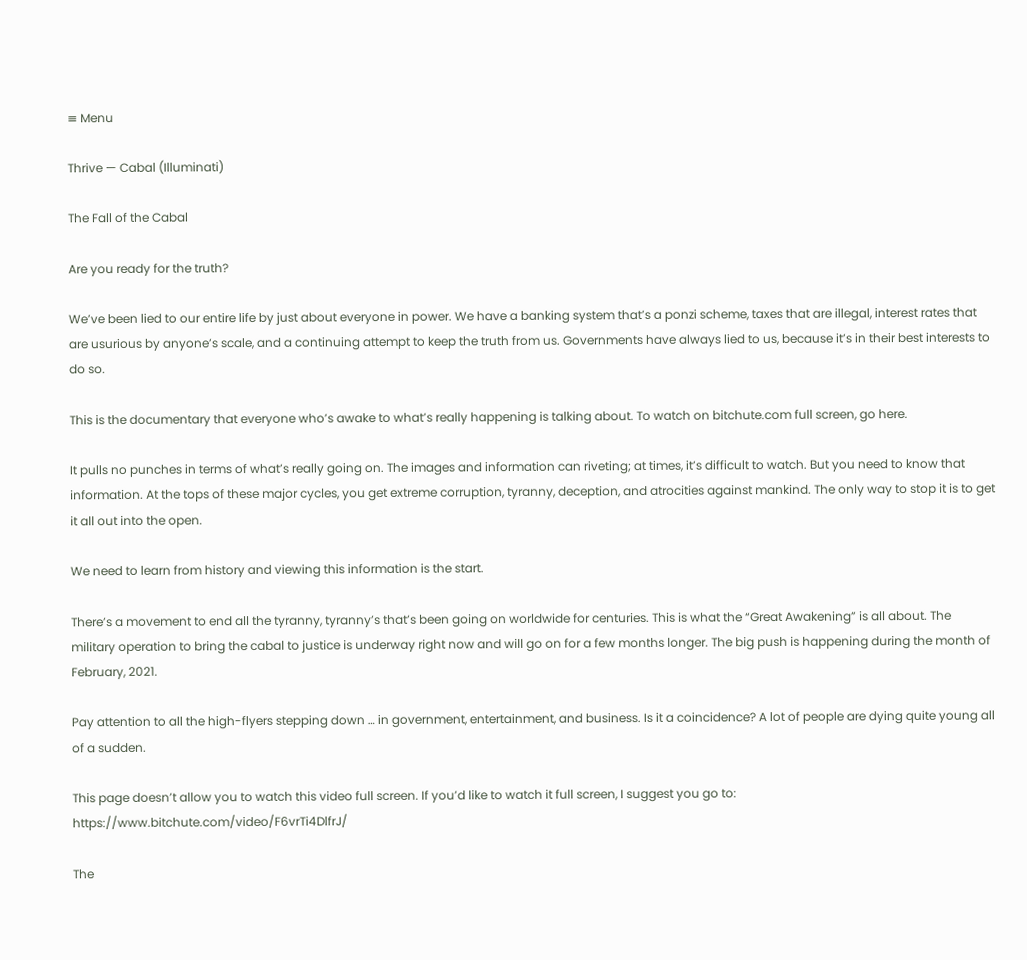≡ Menu

Thrive — Cabal (Illuminati)

The Fall of the Cabal

Are you ready for the truth?

We’ve been lied to our entire life by just about everyone in power. We have a banking system that’s a ponzi scheme, taxes that are illegal, interest rates that are usurious by anyone’s scale, and a continuing attempt to keep the truth from us. Governments have always lied to us, because it’s in their best interests to do so.

This is the documentary that everyone who’s awake to what’s really happening is talking about. To watch on bitchute.com full screen, go here.

It pulls no punches in terms of what’s really going on. The images and information can riveting; at times, it’s difficult to watch. But you need to know that information. At the tops of these major cycles, you get extreme corruption, tyranny, deception, and atrocities against mankind. The only way to stop it is to get it all out into the open.

We need to learn from history and viewing this information is the start.

There’s a movement to end all the tyranny, tyranny’s that’s been going on worldwide for centuries. This is what the “Great Awakening” is all about. The military operation to bring the cabal to justice is underway right now and will go on for a few months longer. The big push is happening during the month of February, 2021.

Pay attention to all the high-flyers stepping down … in government, entertainment, and business. Is it a coincidence? A lot of people are dying quite young all of a sudden.

This page doesn’t allow you to watch this video full screen. If you’d like to watch it full screen, I suggest you go to: https://www.bitchute.com/video/F6vrTi4DlfrJ/

The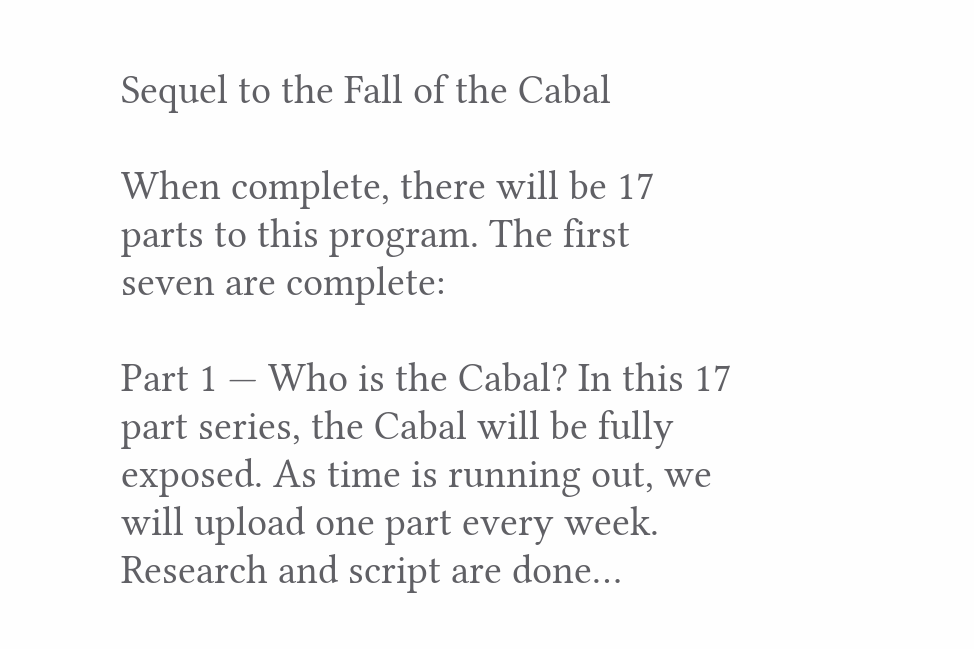Sequel to the Fall of the Cabal

When complete, there will be 17 parts to this program. The first seven are complete:

Part 1 — Who is the Cabal? In this 17 part series, the Cabal will be fully exposed. As time is running out, we will upload one part every week. Research and script are done…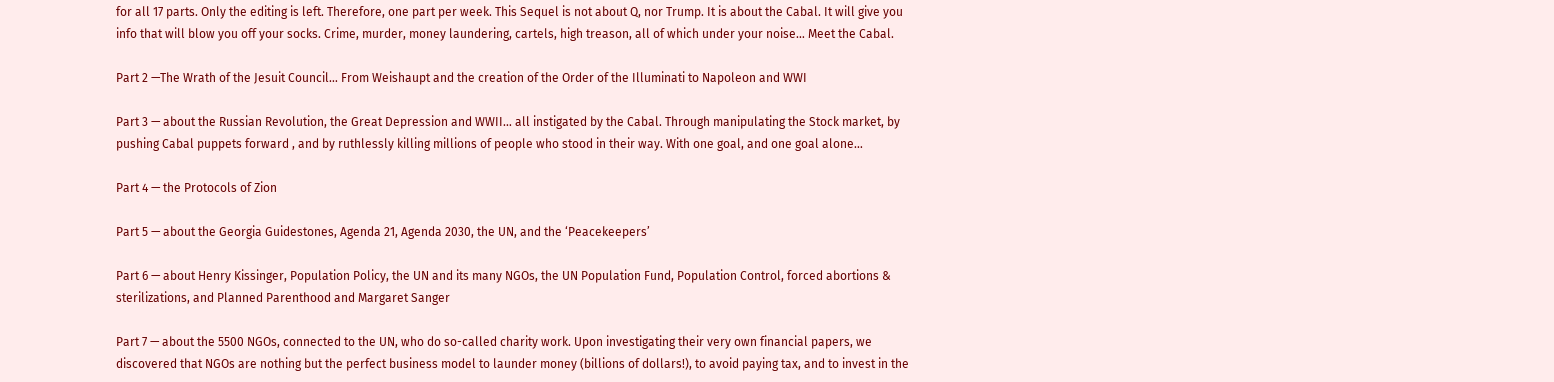for all 17 parts. Only the editing is left. Therefore, one part per week. This Sequel is not about Q, nor Trump. It is about the Cabal. It will give you info that will blow you off your socks. Crime, murder, money laundering, cartels, high treason, all of which under your noise… Meet the Cabal.

Part 2 —The Wrath of the Jesuit Council… From Weishaupt and the creation of the Order of the Illuminati to Napoleon and WWI

Part 3 — about the Russian Revolution, the Great Depression and WWII… all instigated by the Cabal. Through manipulating the Stock market, by pushing Cabal puppets forward , and by ruthlessly killing millions of people who stood in their way. With one goal, and one goal alone…

Part 4 — the Protocols of Zion

Part 5 — about the Georgia Guidestones, Agenda 21, Agenda 2030, the UN, and the ‘Peacekeepers’

Part 6 — about Henry Kissinger, Population Policy, the UN and its many NGOs, the UN Population Fund, Population Control, forced abortions & sterilizations, and Planned Parenthood and Margaret Sanger

Part 7 — about the 5500 NGOs, connected to the UN, who do so-called charity work. Upon investigating their very own financial papers, we discovered that NGOs are nothing but the perfect business model to launder money (billions of dollars!), to avoid paying tax, and to invest in the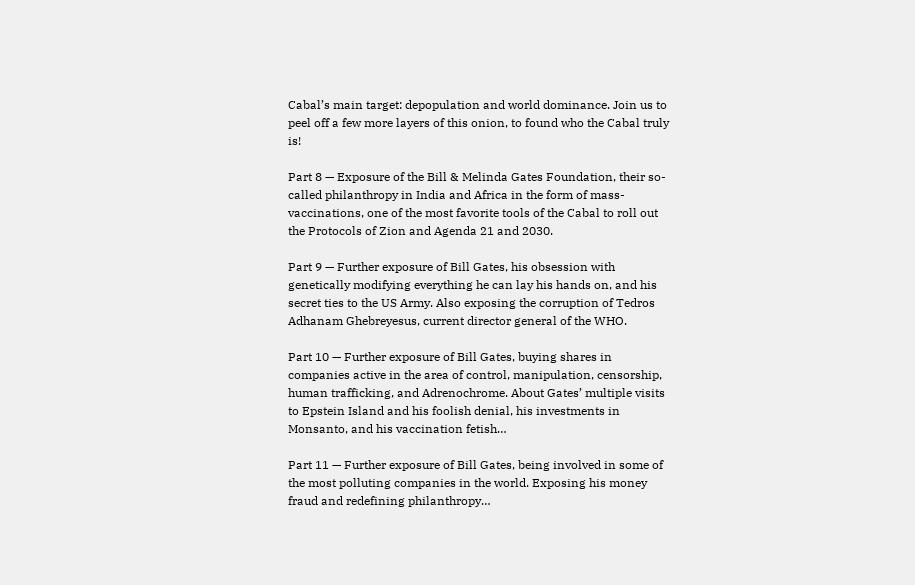Cabal’s main target: depopulation and world dominance. Join us to peel off a few more layers of this onion, to found who the Cabal truly is!

Part 8 — Exposure of the Bill & Melinda Gates Foundation, their so-called philanthropy in India and Africa in the form of mass-vaccinations, one of the most favorite tools of the Cabal to roll out the Protocols of Zion and Agenda 21 and 2030.

Part 9 — Further exposure of Bill Gates, his obsession with genetically modifying everything he can lay his hands on, and his secret ties to the US Army. Also exposing the corruption of Tedros Adhanam Ghebreyesus, current director general of the WHO.

Part 10 — Further exposure of Bill Gates, buying shares in companies active in the area of control, manipulation, censorship, human trafficking, and Adrenochrome. About Gates’ multiple visits to Epstein Island and his foolish denial, his investments in Monsanto, and his vaccination fetish…

Part 11 — Further exposure of Bill Gates, being involved in some of the most polluting companies in the world. Exposing his money fraud and redefining philanthropy…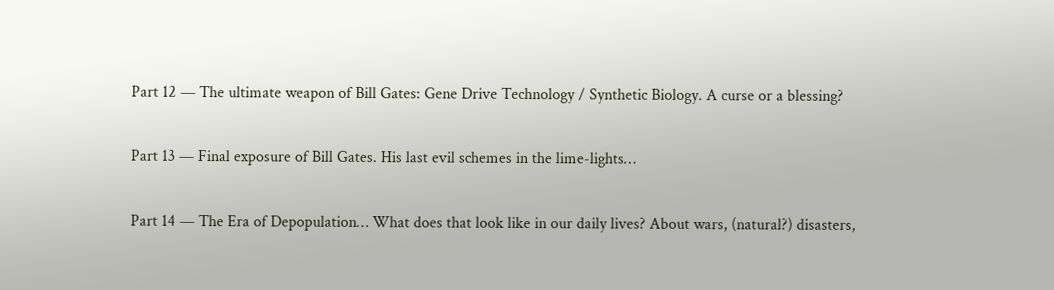Part 12 — The ultimate weapon of Bill Gates: Gene Drive Technology / Synthetic Biology. A curse or a blessing?

Part 13 — Final exposure of Bill Gates. His last evil schemes in the lime-lights…

Part 14 — The Era of Depopulation… What does that look like in our daily lives? About wars, (natural?) disasters,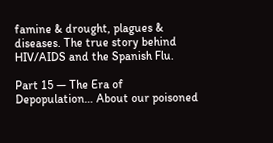famine & drought, plagues & diseases. The true story behind HIV/AIDS and the Spanish Flu.

Part 15 — The Era of Depopulation… About our poisoned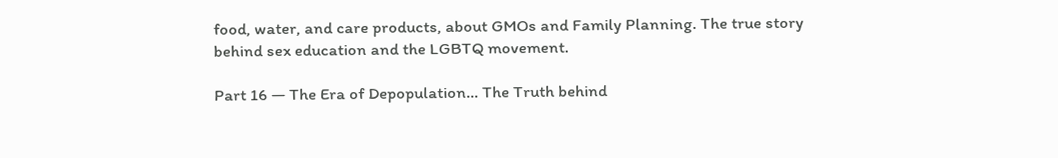food, water, and care products, about GMOs and Family Planning. The true story behind sex education and the LGBTQ movement.

Part 16 — The Era of Depopulation… The Truth behind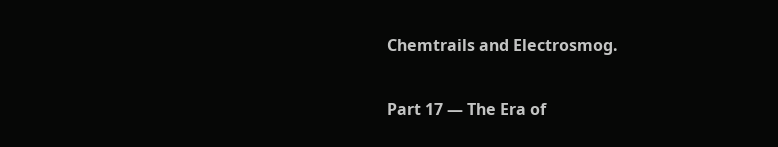Chemtrails and Electrosmog.

Part 17 — The Era of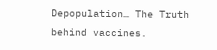Depopulation… The Truth behind vaccines.